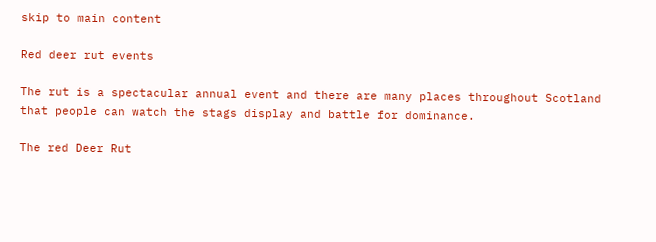skip to main content

Red deer rut events

The rut is a spectacular annual event and there are many places throughout Scotland that people can watch the stags display and battle for dominance.

The red Deer Rut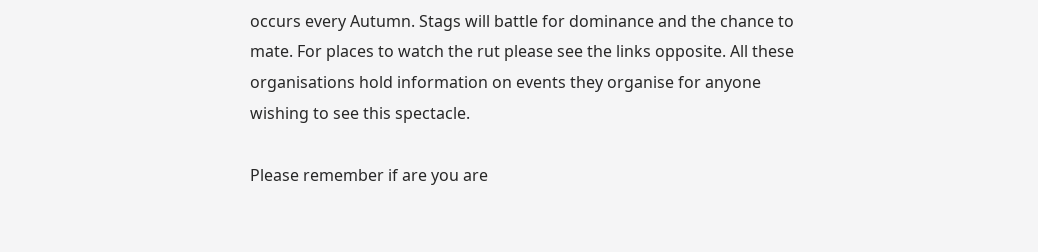occurs every Autumn. Stags will battle for dominance and the chance to mate. For places to watch the rut please see the links opposite. All these organisations hold information on events they organise for anyone wishing to see this spectacle.

Please remember if are you are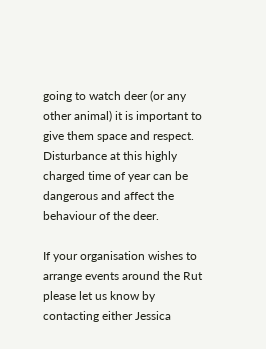going to watch deer (or any other animal) it is important to give them space and respect.  Disturbance at this highly charged time of year can be dangerous and affect the behaviour of the deer.

If your organisation wishes to arrange events around the Rut please let us know by contacting either Jessica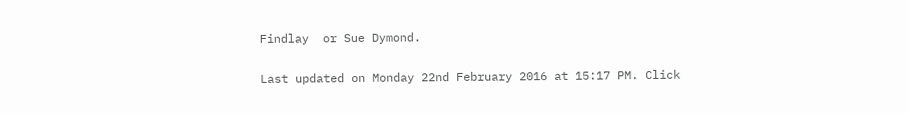Findlay  or Sue Dymond.

Last updated on Monday 22nd February 2016 at 15:17 PM. Click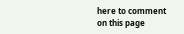here to comment on this page